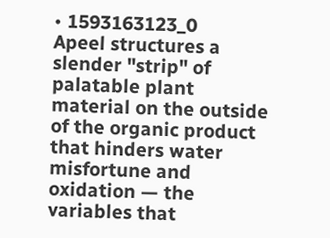• 1593163123_0
Apeel structures a slender "strip" of palatable plant material on the outside of the organic product that hinders water misfortune and oxidation — the variables that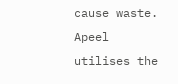cause waste. Apeel utilises the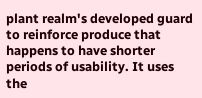plant realm's developed guard to reinforce produce that happens to have shorter periods of usability. It uses the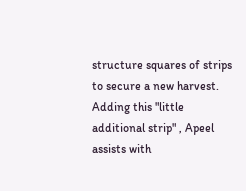structure squares of strips to secure a new harvest. Adding this "little additional strip" , Apeel assists with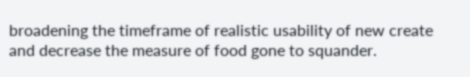broadening the timeframe of realistic usability of new create and decrease the measure of food gone to squander.